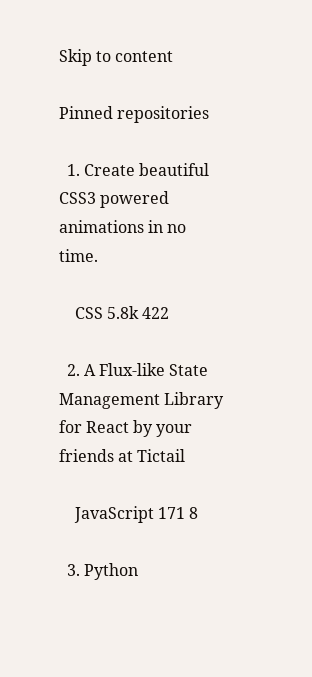Skip to content

Pinned repositories

  1. Create beautiful CSS3 powered animations in no time.

    CSS 5.8k 422

  2. A Flux-like State Management Library for React by your friends at Tictail

    JavaScript 171 8

  3. Python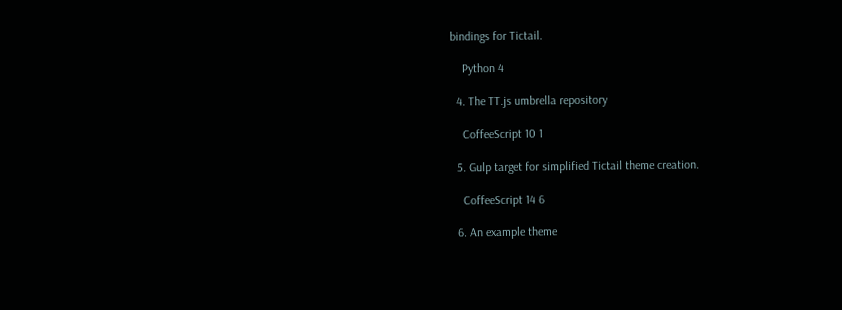bindings for Tictail.

    Python 4

  4. The TT.js umbrella repository

    CoffeeScript 10 1

  5. Gulp target for simplified Tictail theme creation.

    CoffeeScript 14 6

  6. An example theme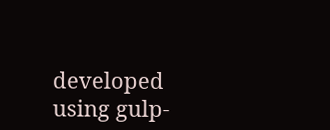developed using gulp-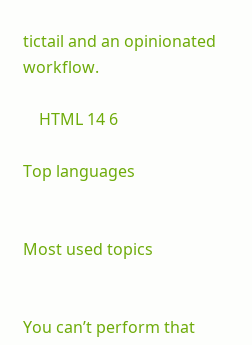tictail and an opinionated workflow.

    HTML 14 6

Top languages


Most used topics


You can’t perform that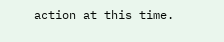action at this time.